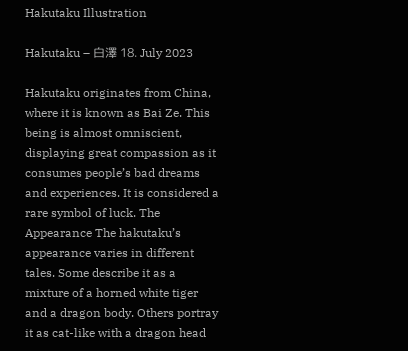Hakutaku Illustration

Hakutaku – 白澤 18. July 2023

Hakutaku originates from China, where it is known as Bai Ze. This being is almost omniscient, displaying great compassion as it consumes people’s bad dreams and experiences. It is considered a rare symbol of luck. The Appearance The hakutaku’s appearance varies in different tales. Some describe it as a mixture of a horned white tiger and a dragon body. Others portray it as cat-like with a dragon head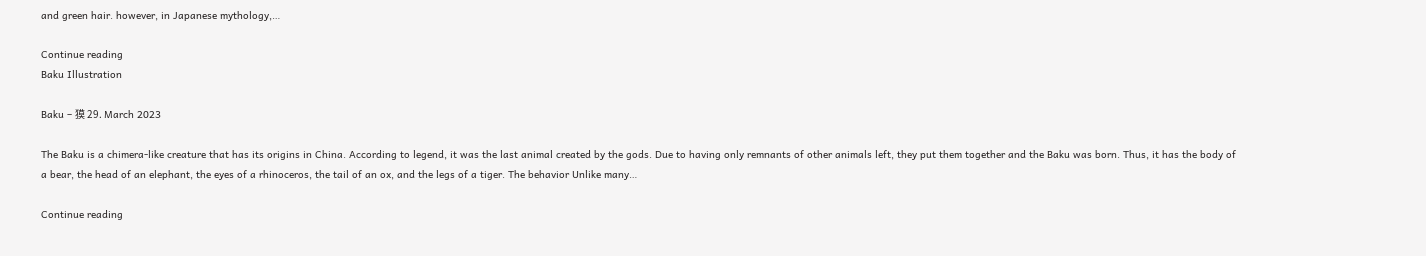and green hair. however, in Japanese mythology,…

Continue reading
Baku Illustration

Baku – 獏 29. March 2023

The Baku is a chimera-like creature that has its origins in China. According to legend, it was the last animal created by the gods. Due to having only remnants of other animals left, they put them together and the Baku was born. Thus, it has the body of a bear, the head of an elephant, the eyes of a rhinoceros, the tail of an ox, and the legs of a tiger. The behavior Unlike many…

Continue reading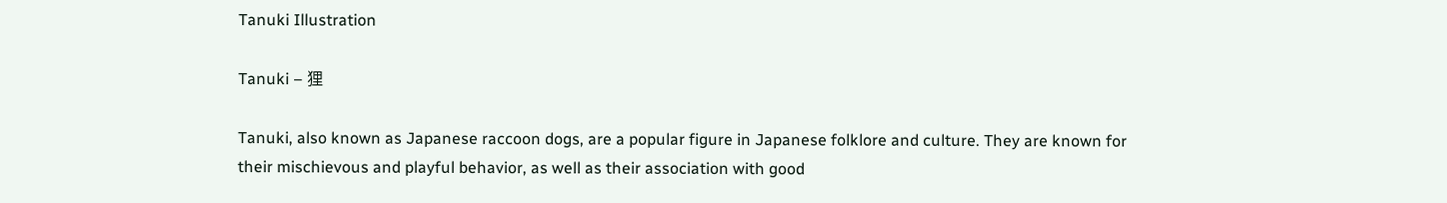Tanuki Illustration

Tanuki – 狸

Tanuki, also known as Japanese raccoon dogs, are a popular figure in Japanese folklore and culture. They are known for their mischievous and playful behavior, as well as their association with good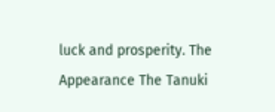luck and prosperity. The Appearance The Tanuki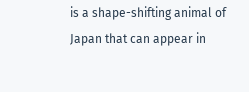is a shape-shifting animal of Japan that can appear in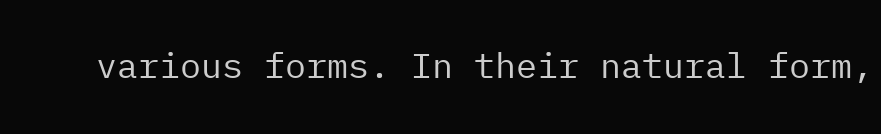various forms. In their natural form,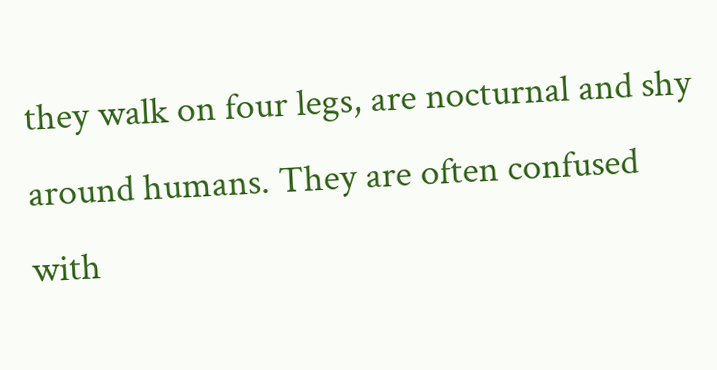they walk on four legs, are nocturnal and shy around humans. They are often confused with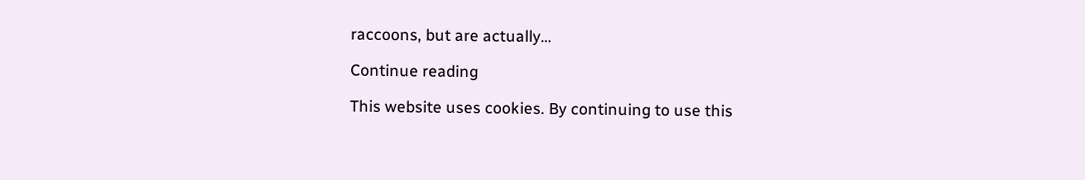raccoons, but are actually…

Continue reading

This website uses cookies. By continuing to use this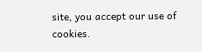site, you accept our use of cookies.